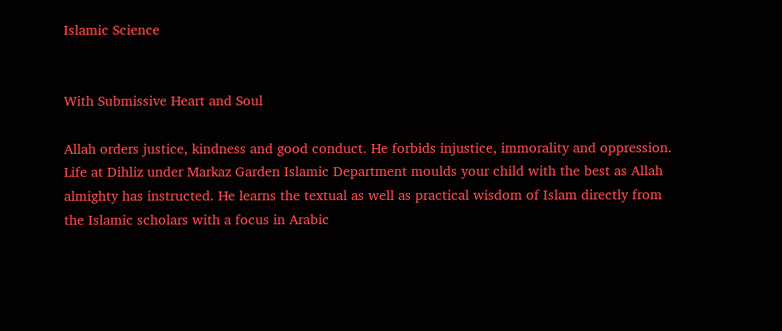Islamic Science


With Submissive Heart and Soul

Allah orders justice, kindness and good conduct. He forbids injustice, immorality and oppression. Life at Dihliz under Markaz Garden Islamic Department moulds your child with the best as Allah almighty has instructed. He learns the textual as well as practical wisdom of Islam directly from the Islamic scholars with a focus in Arabic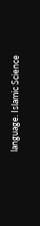language. Islamic Science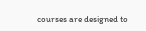courses are designed to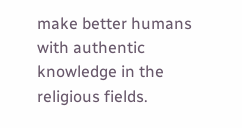make better humans with authentic knowledge in the religious fields.